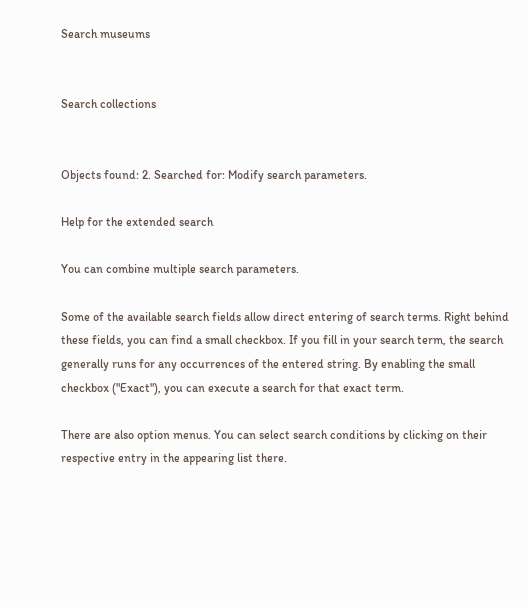Search museums


Search collections


Objects found: 2. Searched for: Modify search parameters.

Help for the extended search

You can combine multiple search parameters.

Some of the available search fields allow direct entering of search terms. Right behind these fields, you can find a small checkbox. If you fill in your search term, the search generally runs for any occurrences of the entered string. By enabling the small checkbox ("Exact"), you can execute a search for that exact term.

There are also option menus. You can select search conditions by clicking on their respective entry in the appearing list there.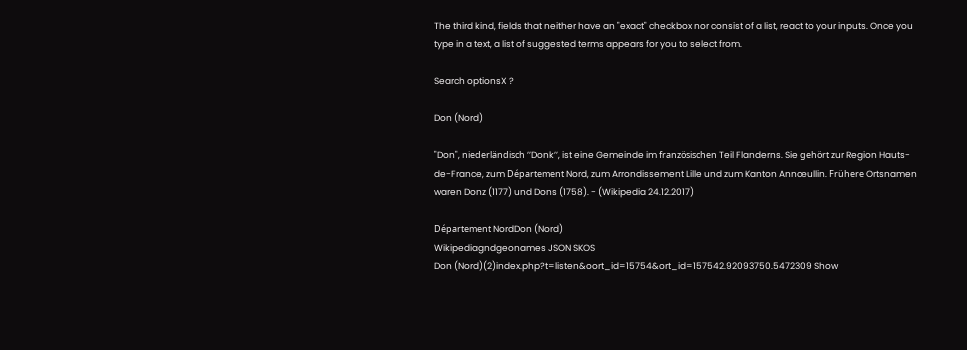The third kind, fields that neither have an "exact" checkbox nor consist of a list, react to your inputs. Once you type in a text, a list of suggested terms appears for you to select from.

Search optionsX ?

Don (Nord)

"Don", niederländisch ’’Donk’’, ist eine Gemeinde im französischen Teil Flanderns. Sie gehört zur Region Hauts-de-France, zum Département Nord, zum Arrondissement Lille und zum Kanton Annœullin. Frühere Ortsnamen waren Donz (1177) und Dons (1758). - (Wikipedia 24.12.2017)

Département NordDon (Nord)
Wikipediagndgeonames JSON SKOS
Don (Nord)(2)index.php?t=listen&oort_id=15754&ort_id=157542.92093750.5472309 Show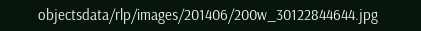objectsdata/rlp/images/201406/200w_30122844644.jpg